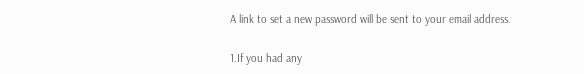A link to set a new password will be sent to your email address.

1.If you had any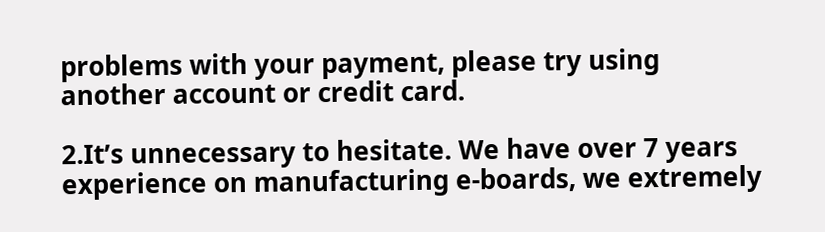problems with your payment, please try using another account or credit card.

2.It’s unnecessary to hesitate. We have over 7 years experience on manufacturing e-boards, we extremely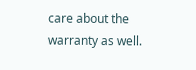care about the warranty as well.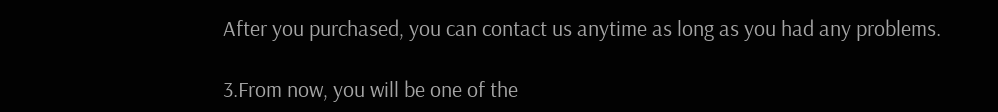After you purchased, you can contact us anytime as long as you had any problems.

3.From now, you will be one of the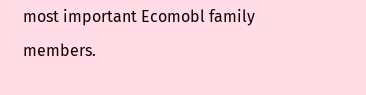most important Ecomobl family members.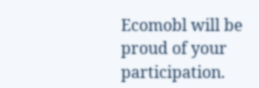Ecomobl will be proud of your participation.